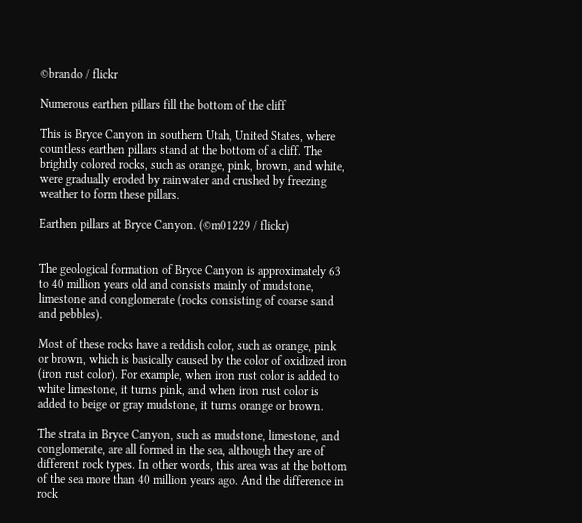©brando / flickr

Numerous earthen pillars fill the bottom of the cliff

This is Bryce Canyon in southern Utah, United States, where countless earthen pillars stand at the bottom of a cliff. The brightly colored rocks, such as orange, pink, brown, and white, were gradually eroded by rainwater and crushed by freezing weather to form these pillars.

Earthen pillars at Bryce Canyon. (©m01229 / flickr)


The geological formation of Bryce Canyon is approximately 63 to 40 million years old and consists mainly of mudstone, limestone and conglomerate (rocks consisting of coarse sand and pebbles).

Most of these rocks have a reddish color, such as orange, pink or brown, which is basically caused by the color of oxidized iron (iron rust color). For example, when iron rust color is added to white limestone, it turns pink, and when iron rust color is added to beige or gray mudstone, it turns orange or brown.

The strata in Bryce Canyon, such as mudstone, limestone, and conglomerate, are all formed in the sea, although they are of different rock types. In other words, this area was at the bottom of the sea more than 40 million years ago. And the difference in rock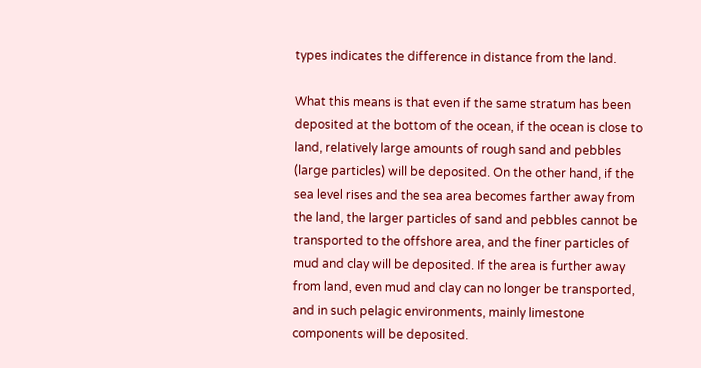types indicates the difference in distance from the land.

What this means is that even if the same stratum has been deposited at the bottom of the ocean, if the ocean is close to land, relatively large amounts of rough sand and pebbles (large particles) will be deposited. On the other hand, if the sea level rises and the sea area becomes farther away from the land, the larger particles of sand and pebbles cannot be transported to the offshore area, and the finer particles of mud and clay will be deposited. If the area is further away from land, even mud and clay can no longer be transported, and in such pelagic environments, mainly limestone components will be deposited.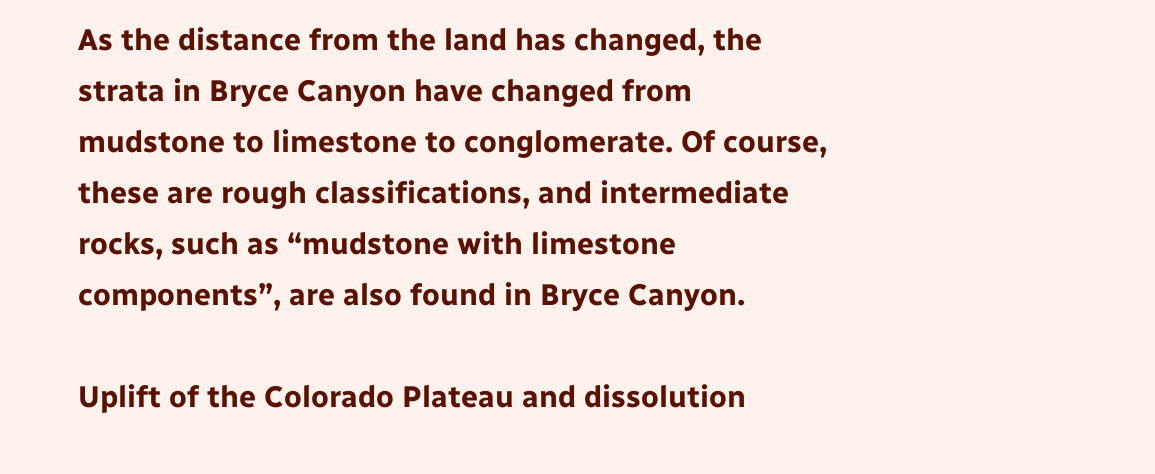As the distance from the land has changed, the strata in Bryce Canyon have changed from mudstone to limestone to conglomerate. Of course, these are rough classifications, and intermediate rocks, such as “mudstone with limestone components”, are also found in Bryce Canyon.

Uplift of the Colorado Plateau and dissolution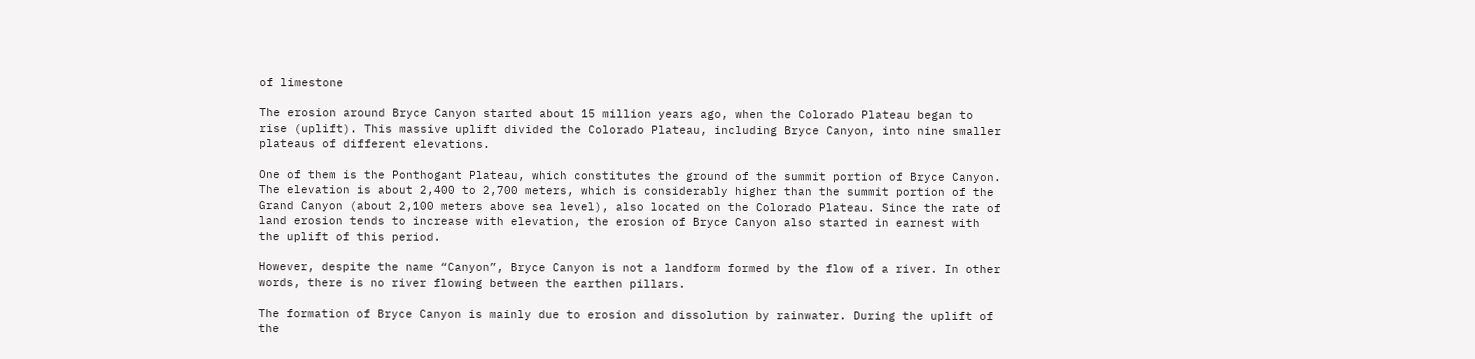of limestone

The erosion around Bryce Canyon started about 15 million years ago, when the Colorado Plateau began to rise (uplift). This massive uplift divided the Colorado Plateau, including Bryce Canyon, into nine smaller plateaus of different elevations.

One of them is the Ponthogant Plateau, which constitutes the ground of the summit portion of Bryce Canyon. The elevation is about 2,400 to 2,700 meters, which is considerably higher than the summit portion of the Grand Canyon (about 2,100 meters above sea level), also located on the Colorado Plateau. Since the rate of land erosion tends to increase with elevation, the erosion of Bryce Canyon also started in earnest with the uplift of this period.

However, despite the name “Canyon”, Bryce Canyon is not a landform formed by the flow of a river. In other words, there is no river flowing between the earthen pillars.

The formation of Bryce Canyon is mainly due to erosion and dissolution by rainwater. During the uplift of the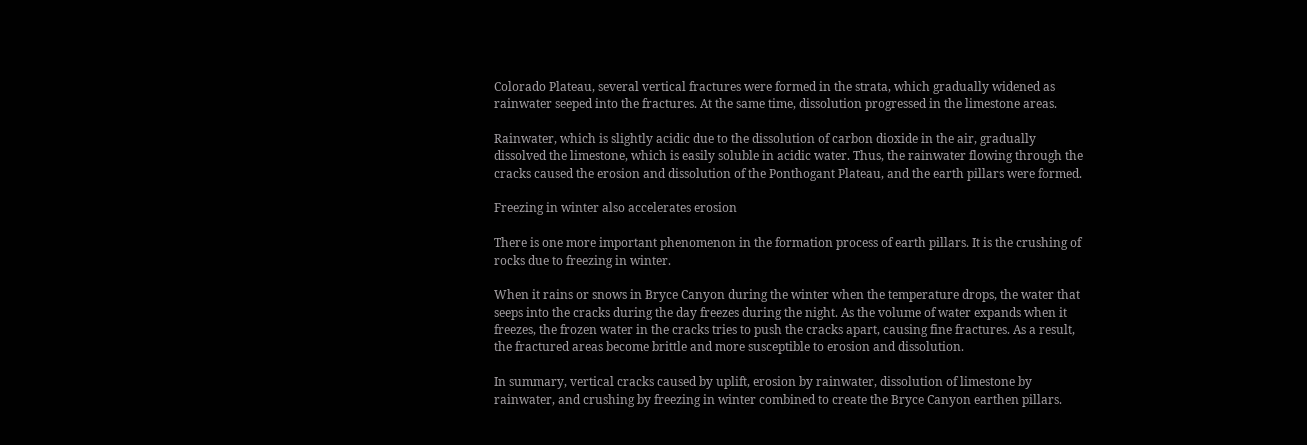Colorado Plateau, several vertical fractures were formed in the strata, which gradually widened as rainwater seeped into the fractures. At the same time, dissolution progressed in the limestone areas.

Rainwater, which is slightly acidic due to the dissolution of carbon dioxide in the air, gradually dissolved the limestone, which is easily soluble in acidic water. Thus, the rainwater flowing through the cracks caused the erosion and dissolution of the Ponthogant Plateau, and the earth pillars were formed.

Freezing in winter also accelerates erosion

There is one more important phenomenon in the formation process of earth pillars. It is the crushing of rocks due to freezing in winter.

When it rains or snows in Bryce Canyon during the winter when the temperature drops, the water that seeps into the cracks during the day freezes during the night. As the volume of water expands when it freezes, the frozen water in the cracks tries to push the cracks apart, causing fine fractures. As a result, the fractured areas become brittle and more susceptible to erosion and dissolution.

In summary, vertical cracks caused by uplift, erosion by rainwater, dissolution of limestone by rainwater, and crushing by freezing in winter combined to create the Bryce Canyon earthen pillars.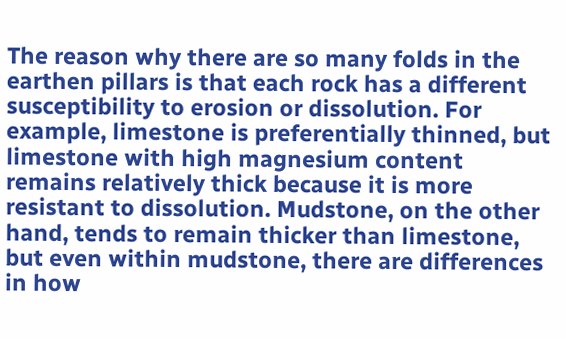The reason why there are so many folds in the earthen pillars is that each rock has a different susceptibility to erosion or dissolution. For example, limestone is preferentially thinned, but limestone with high magnesium content remains relatively thick because it is more resistant to dissolution. Mudstone, on the other hand, tends to remain thicker than limestone, but even within mudstone, there are differences in how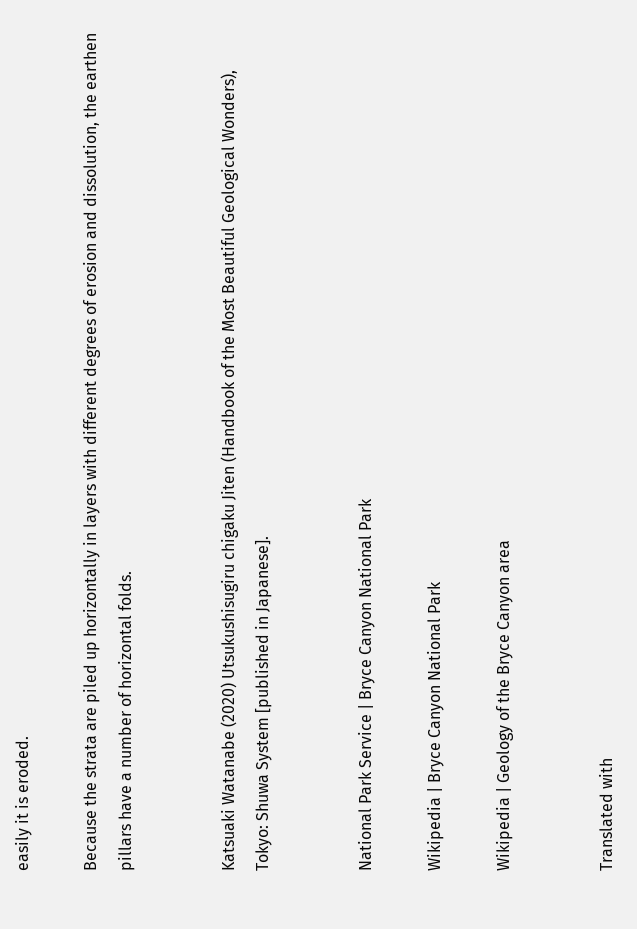easily it is eroded.

Because the strata are piled up horizontally in layers with different degrees of erosion and dissolution, the earthen pillars have a number of horizontal folds.


Katsuaki Watanabe (2020) Utsukushisugiru chigaku Jiten (Handbook of the Most Beautiful Geological Wonders), Tokyo: Shuwa System [published in Japanese].


National Park Service | Bryce Canyon National Park

Wikipedia | Bryce Canyon National Park

Wikipedia | Geology of the Bryce Canyon area


Translated with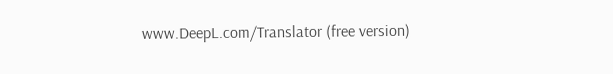www.DeepL.com/Translator (free version)